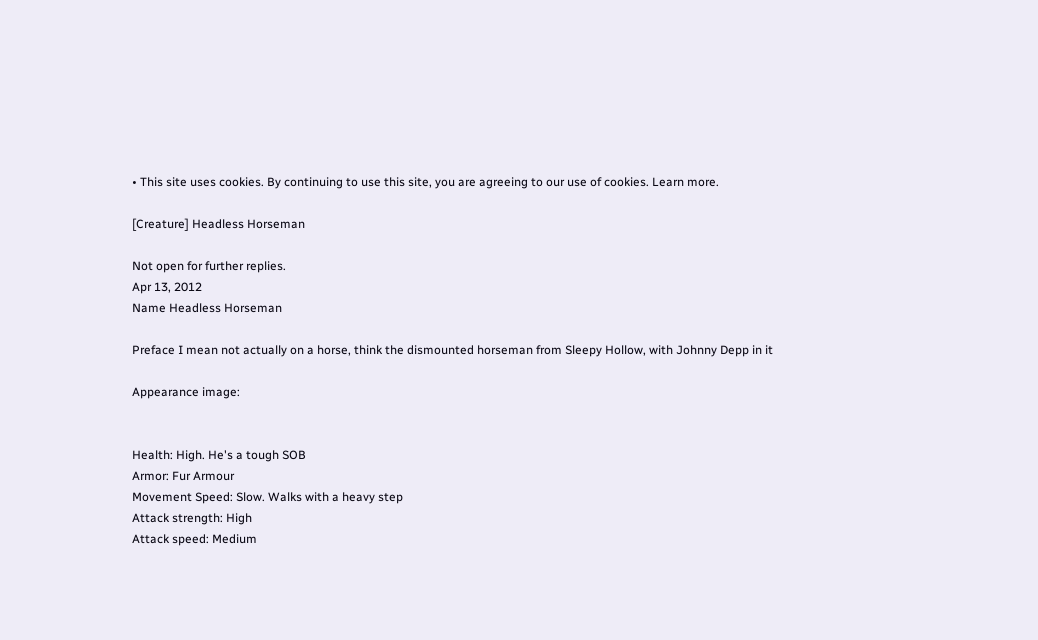• This site uses cookies. By continuing to use this site, you are agreeing to our use of cookies. Learn more.

[Creature] Headless Horseman

Not open for further replies.
Apr 13, 2012
Name Headless Horseman

Preface I mean not actually on a horse, think the dismounted horseman from Sleepy Hollow, with Johnny Depp in it

Appearance image:


Health: High. He's a tough SOB
Armor: Fur Armour
Movement Speed: Slow. Walks with a heavy step
Attack strength: High
Attack speed: Medium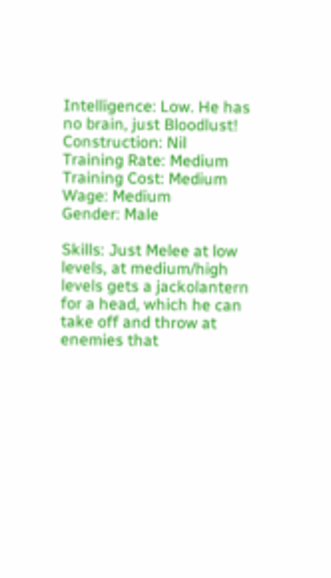Intelligence: Low. He has no brain, just Bloodlust!
Construction: Nil
Training Rate: Medium
Training Cost: Medium
Wage: Medium
Gender: Male

Skills: Just Melee at low levels, at medium/high levels gets a jackolantern for a head, which he can take off and throw at enemies that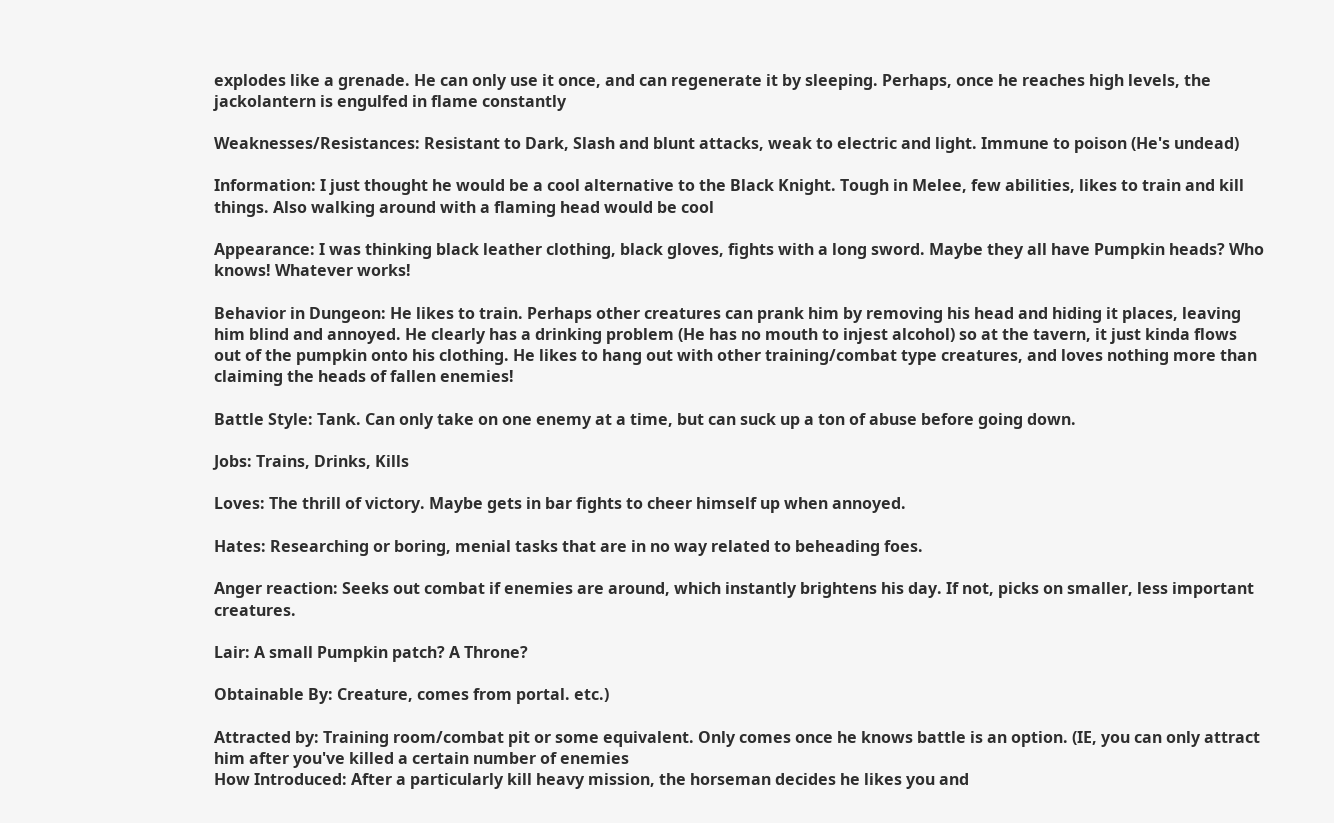explodes like a grenade. He can only use it once, and can regenerate it by sleeping. Perhaps, once he reaches high levels, the jackolantern is engulfed in flame constantly

Weaknesses/Resistances: Resistant to Dark, Slash and blunt attacks, weak to electric and light. Immune to poison (He's undead)

Information: I just thought he would be a cool alternative to the Black Knight. Tough in Melee, few abilities, likes to train and kill things. Also walking around with a flaming head would be cool

Appearance: I was thinking black leather clothing, black gloves, fights with a long sword. Maybe they all have Pumpkin heads? Who knows! Whatever works!

Behavior in Dungeon: He likes to train. Perhaps other creatures can prank him by removing his head and hiding it places, leaving him blind and annoyed. He clearly has a drinking problem (He has no mouth to injest alcohol) so at the tavern, it just kinda flows out of the pumpkin onto his clothing. He likes to hang out with other training/combat type creatures, and loves nothing more than claiming the heads of fallen enemies!

Battle Style: Tank. Can only take on one enemy at a time, but can suck up a ton of abuse before going down.

Jobs: Trains, Drinks, Kills

Loves: The thrill of victory. Maybe gets in bar fights to cheer himself up when annoyed.

Hates: Researching or boring, menial tasks that are in no way related to beheading foes.

Anger reaction: Seeks out combat if enemies are around, which instantly brightens his day. If not, picks on smaller, less important creatures.

Lair: A small Pumpkin patch? A Throne?

Obtainable By: Creature, comes from portal. etc.)

Attracted by: Training room/combat pit or some equivalent. Only comes once he knows battle is an option. (IE, you can only attract him after you've killed a certain number of enemies
How Introduced: After a particularly kill heavy mission, the horseman decides he likes you and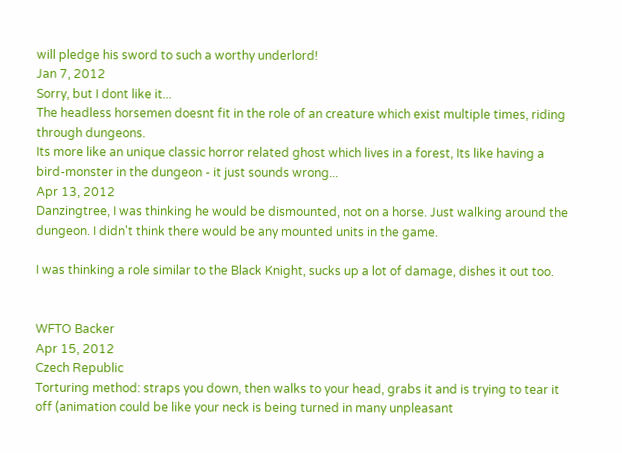will pledge his sword to such a worthy underlord!
Jan 7, 2012
Sorry, but I dont like it...
The headless horsemen doesnt fit in the role of an creature which exist multiple times, riding through dungeons.
Its more like an unique classic horror related ghost which lives in a forest, Its like having a bird-monster in the dungeon - it just sounds wrong...
Apr 13, 2012
Danzingtree, I was thinking he would be dismounted, not on a horse. Just walking around the dungeon. I didn't think there would be any mounted units in the game.

I was thinking a role similar to the Black Knight, sucks up a lot of damage, dishes it out too.


WFTO Backer
Apr 15, 2012
Czech Republic
Torturing method: straps you down, then walks to your head, grabs it and is trying to tear it off (animation could be like your neck is being turned in many unpleasant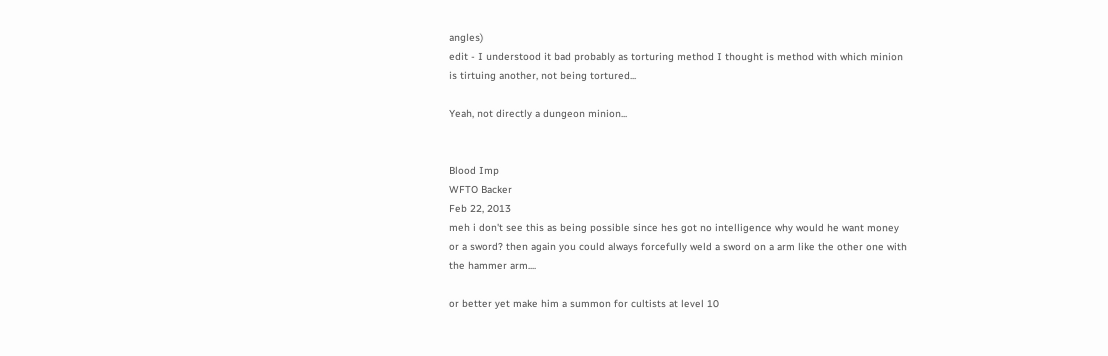angles)
edit - I understood it bad probably as torturing method I thought is method with which minion is tirtuing another, not being tortured...

Yeah, not directly a dungeon minion...


Blood Imp
WFTO Backer
Feb 22, 2013
meh i don't see this as being possible since hes got no intelligence why would he want money or a sword? then again you could always forcefully weld a sword on a arm like the other one with the hammer arm....

or better yet make him a summon for cultists at level 10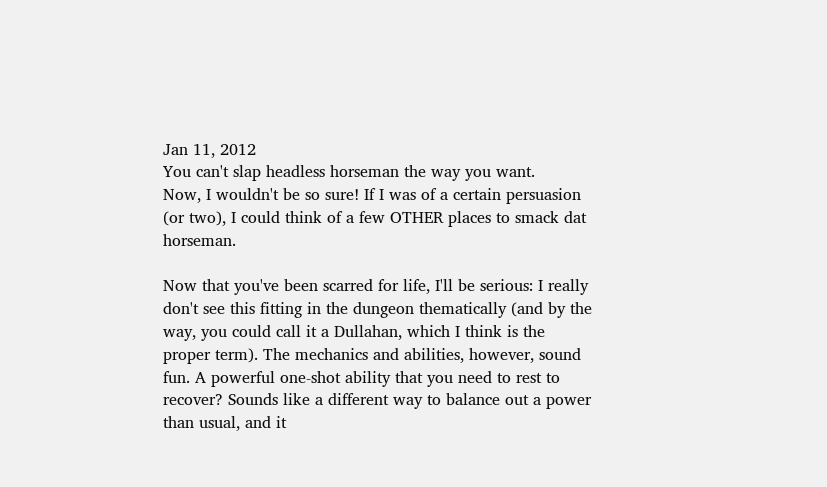Jan 11, 2012
You can't slap headless horseman the way you want.
Now, I wouldn't be so sure! If I was of a certain persuasion (or two), I could think of a few OTHER places to smack dat horseman.

Now that you've been scarred for life, I'll be serious: I really don't see this fitting in the dungeon thematically (and by the way, you could call it a Dullahan, which I think is the proper term). The mechanics and abilities, however, sound fun. A powerful one-shot ability that you need to rest to recover? Sounds like a different way to balance out a power than usual, and it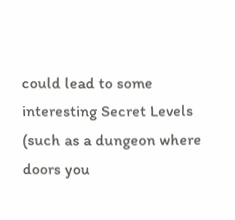could lead to some interesting Secret Levels (such as a dungeon where doors you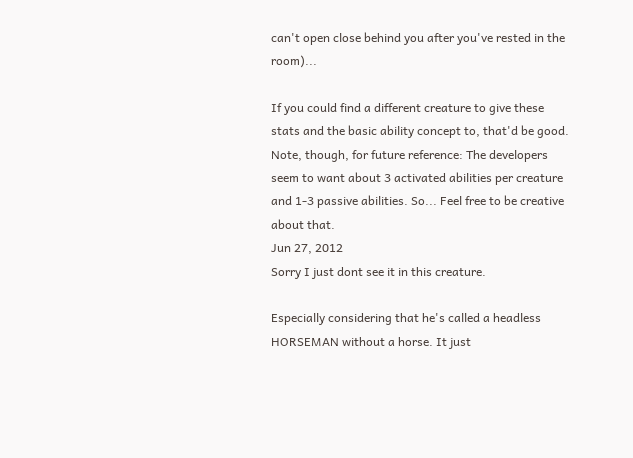can't open close behind you after you've rested in the room)...

If you could find a different creature to give these stats and the basic ability concept to, that'd be good. Note, though, for future reference: The developers seem to want about 3 activated abilities per creature and 1-3 passive abilities. So... Feel free to be creative about that.
Jun 27, 2012
Sorry I just dont see it in this creature.

Especially considering that he's called a headless HORSEMAN without a horse. It just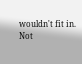wouldn't fit in.
Not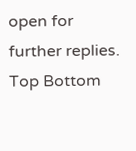open for further replies.
Top Bottom